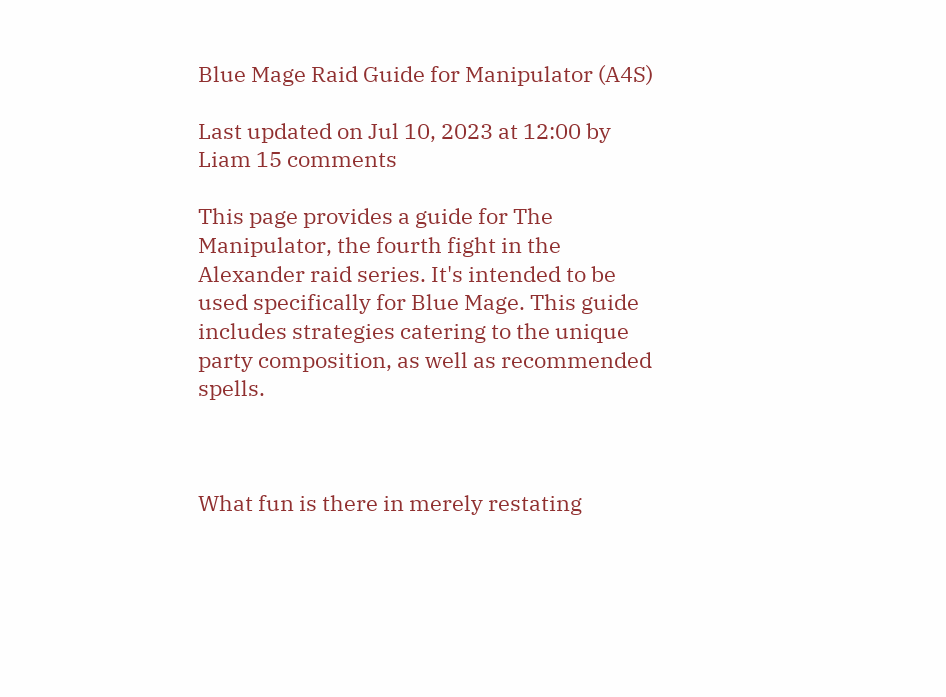Blue Mage Raid Guide for Manipulator (A4S)

Last updated on Jul 10, 2023 at 12:00 by Liam 15 comments

This page provides a guide for The Manipulator, the fourth fight in the Alexander raid series. It's intended to be used specifically for Blue Mage. This guide includes strategies catering to the unique party composition, as well as recommended spells.



What fun is there in merely restating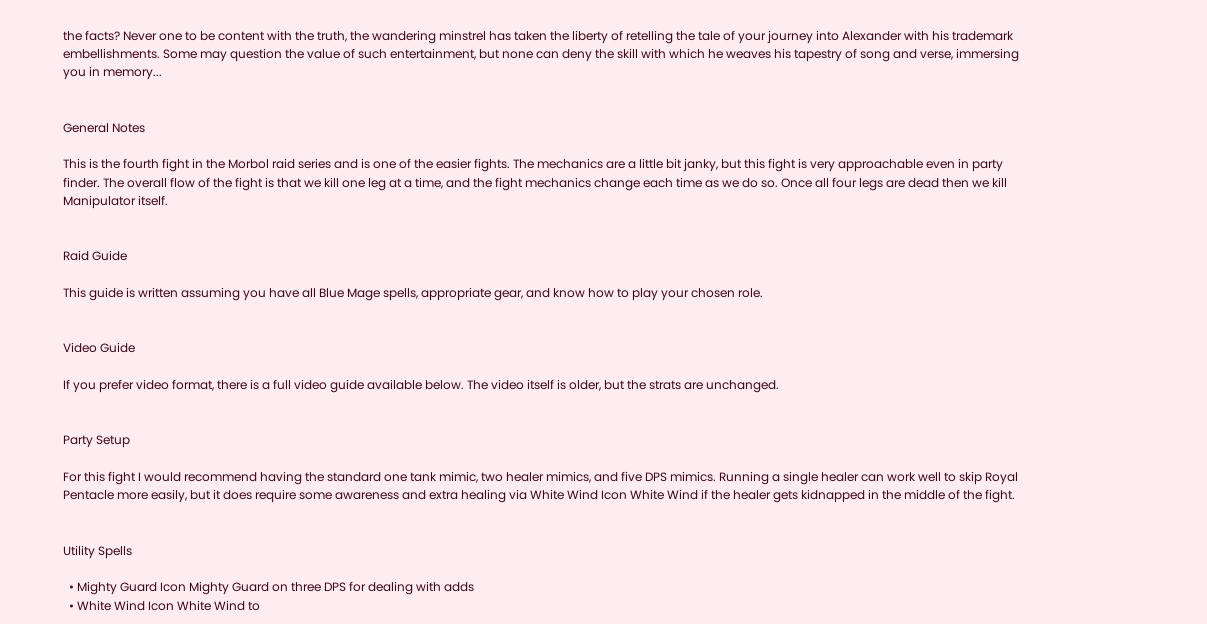the facts? Never one to be content with the truth, the wandering minstrel has taken the liberty of retelling the tale of your journey into Alexander with his trademark embellishments. Some may question the value of such entertainment, but none can deny the skill with which he weaves his tapestry of song and verse, immersing you in memory...


General Notes

This is the fourth fight in the Morbol raid series and is one of the easier fights. The mechanics are a little bit janky, but this fight is very approachable even in party finder. The overall flow of the fight is that we kill one leg at a time, and the fight mechanics change each time as we do so. Once all four legs are dead then we kill Manipulator itself.


Raid Guide

This guide is written assuming you have all Blue Mage spells, appropriate gear, and know how to play your chosen role.


Video Guide

If you prefer video format, there is a full video guide available below. The video itself is older, but the strats are unchanged.


Party Setup

For this fight I would recommend having the standard one tank mimic, two healer mimics, and five DPS mimics. Running a single healer can work well to skip Royal Pentacle more easily, but it does require some awareness and extra healing via White Wind Icon White Wind if the healer gets kidnapped in the middle of the fight.


Utility Spells

  • Mighty Guard Icon Mighty Guard on three DPS for dealing with adds
  • White Wind Icon White Wind to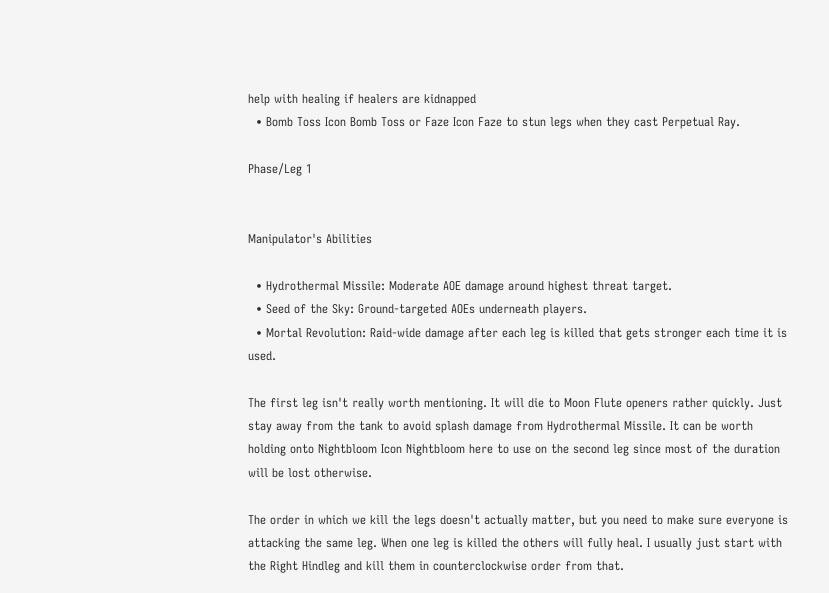help with healing if healers are kidnapped
  • Bomb Toss Icon Bomb Toss or Faze Icon Faze to stun legs when they cast Perpetual Ray.

Phase/Leg 1


Manipulator's Abilities

  • Hydrothermal Missile: Moderate AOE damage around highest threat target.
  • Seed of the Sky: Ground-targeted AOEs underneath players.
  • Mortal Revolution: Raid-wide damage after each leg is killed that gets stronger each time it is used.

The first leg isn't really worth mentioning. It will die to Moon Flute openers rather quickly. Just stay away from the tank to avoid splash damage from Hydrothermal Missile. It can be worth holding onto Nightbloom Icon Nightbloom here to use on the second leg since most of the duration will be lost otherwise.

The order in which we kill the legs doesn't actually matter, but you need to make sure everyone is attacking the same leg. When one leg is killed the others will fully heal. I usually just start with the Right Hindleg and kill them in counterclockwise order from that.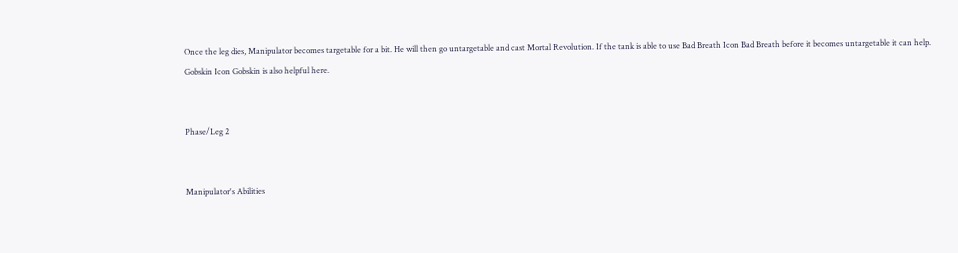Once the leg dies, Manipulator becomes targetable for a bit. He will then go untargetable and cast Mortal Revolution. If the tank is able to use Bad Breath Icon Bad Breath before it becomes untargetable it can help. Gobskin Icon Gobskin is also helpful here.


Phase/Leg 2


Manipulator's Abilities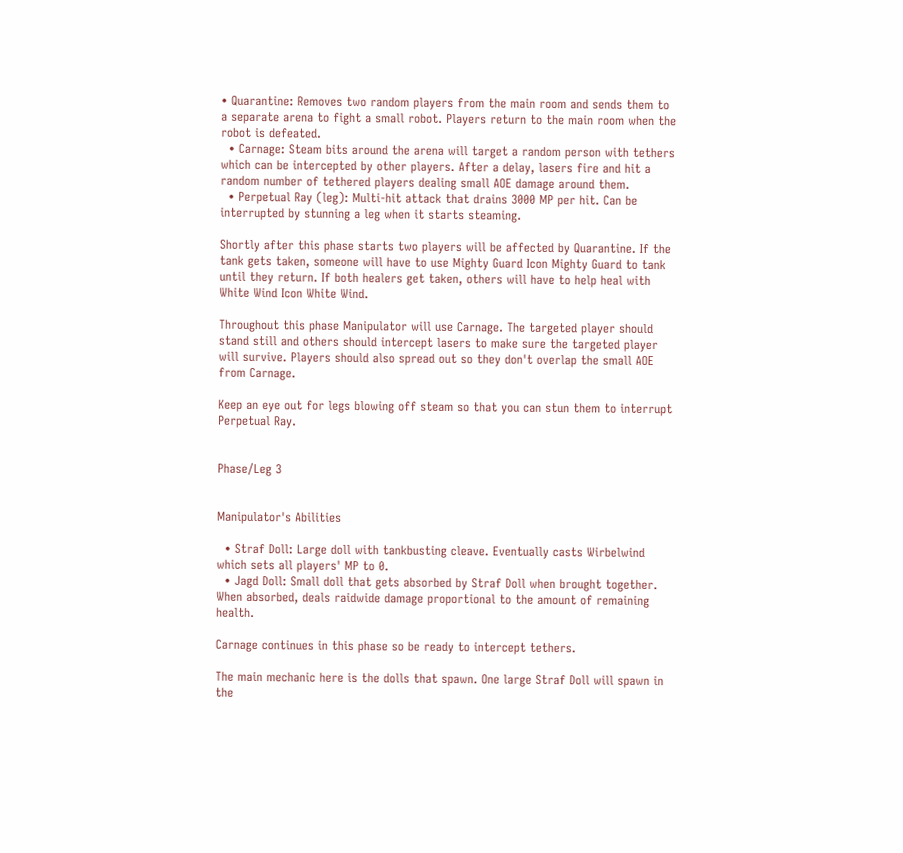• Quarantine: Removes two random players from the main room and sends them to a separate arena to fight a small robot. Players return to the main room when the robot is defeated.
  • Carnage: Steam bits around the arena will target a random person with tethers which can be intercepted by other players. After a delay, lasers fire and hit a random number of tethered players dealing small AOE damage around them.
  • Perpetual Ray (leg): Multi-hit attack that drains 3000 MP per hit. Can be interrupted by stunning a leg when it starts steaming.

Shortly after this phase starts two players will be affected by Quarantine. If the tank gets taken, someone will have to use Mighty Guard Icon Mighty Guard to tank until they return. If both healers get taken, others will have to help heal with White Wind Icon White Wind.

Throughout this phase Manipulator will use Carnage. The targeted player should stand still and others should intercept lasers to make sure the targeted player will survive. Players should also spread out so they don't overlap the small AOE from Carnage.

Keep an eye out for legs blowing off steam so that you can stun them to interrupt Perpetual Ray.


Phase/Leg 3


Manipulator's Abilities

  • Straf Doll: Large doll with tankbusting cleave. Eventually casts Wirbelwind which sets all players' MP to 0.
  • Jagd Doll: Small doll that gets absorbed by Straf Doll when brought together. When absorbed, deals raidwide damage proportional to the amount of remaining health.

Carnage continues in this phase so be ready to intercept tethers.

The main mechanic here is the dolls that spawn. One large Straf Doll will spawn in the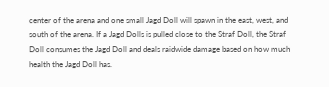center of the arena and one small Jagd Doll will spawn in the east, west, and south of the arena. If a Jagd Dolls is pulled close to the Straf Doll, the Straf Doll consumes the Jagd Doll and deals raidwide damage based on how much health the Jagd Doll has.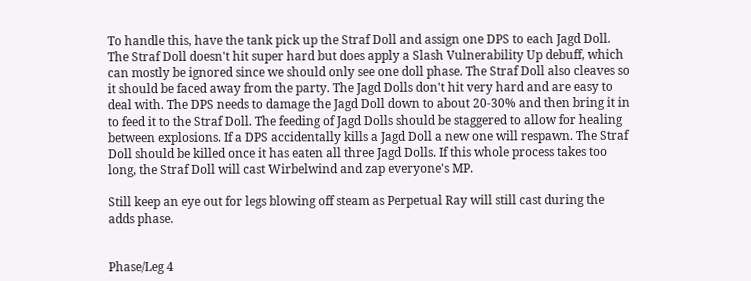To handle this, have the tank pick up the Straf Doll and assign one DPS to each Jagd Doll. The Straf Doll doesn't hit super hard but does apply a Slash Vulnerability Up debuff, which can mostly be ignored since we should only see one doll phase. The Straf Doll also cleaves so it should be faced away from the party. The Jagd Dolls don't hit very hard and are easy to deal with. The DPS needs to damage the Jagd Doll down to about 20-30% and then bring it in to feed it to the Straf Doll. The feeding of Jagd Dolls should be staggered to allow for healing between explosions. If a DPS accidentally kills a Jagd Doll a new one will respawn. The Straf Doll should be killed once it has eaten all three Jagd Dolls. If this whole process takes too long, the Straf Doll will cast Wirbelwind and zap everyone's MP.

Still keep an eye out for legs blowing off steam as Perpetual Ray will still cast during the adds phase.


Phase/Leg 4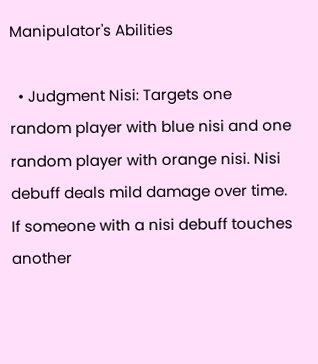Manipulator's Abilities

  • Judgment Nisi: Targets one random player with blue nisi and one random player with orange nisi. Nisi debuff deals mild damage over time. If someone with a nisi debuff touches another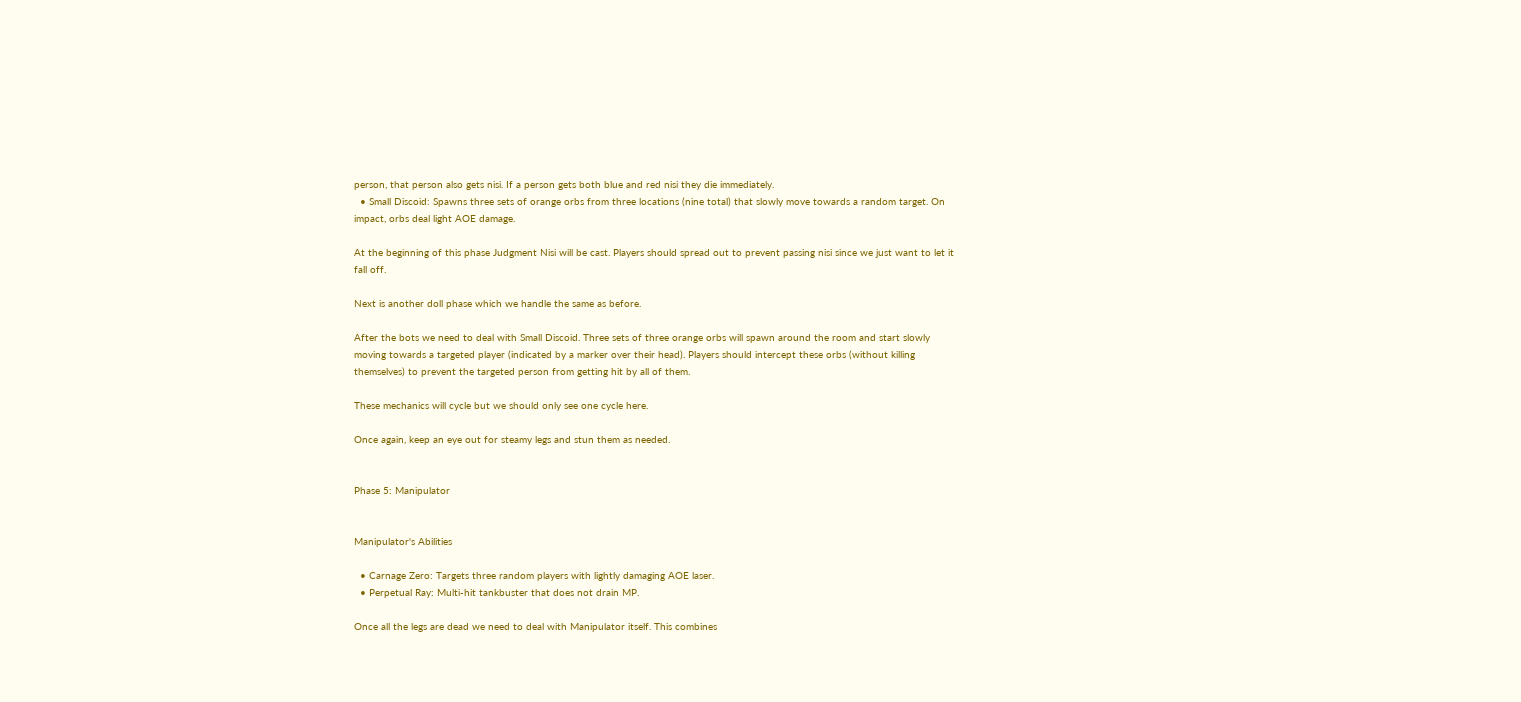person, that person also gets nisi. If a person gets both blue and red nisi they die immediately.
  • Small Discoid: Spawns three sets of orange orbs from three locations (nine total) that slowly move towards a random target. On impact, orbs deal light AOE damage.

At the beginning of this phase Judgment Nisi will be cast. Players should spread out to prevent passing nisi since we just want to let it fall off.

Next is another doll phase which we handle the same as before.

After the bots we need to deal with Small Discoid. Three sets of three orange orbs will spawn around the room and start slowly moving towards a targeted player (indicated by a marker over their head). Players should intercept these orbs (without killing themselves) to prevent the targeted person from getting hit by all of them.

These mechanics will cycle but we should only see one cycle here.

Once again, keep an eye out for steamy legs and stun them as needed.


Phase 5: Manipulator


Manipulator's Abilities

  • Carnage Zero: Targets three random players with lightly damaging AOE laser.
  • Perpetual Ray: Multi-hit tankbuster that does not drain MP.

Once all the legs are dead we need to deal with Manipulator itself. This combines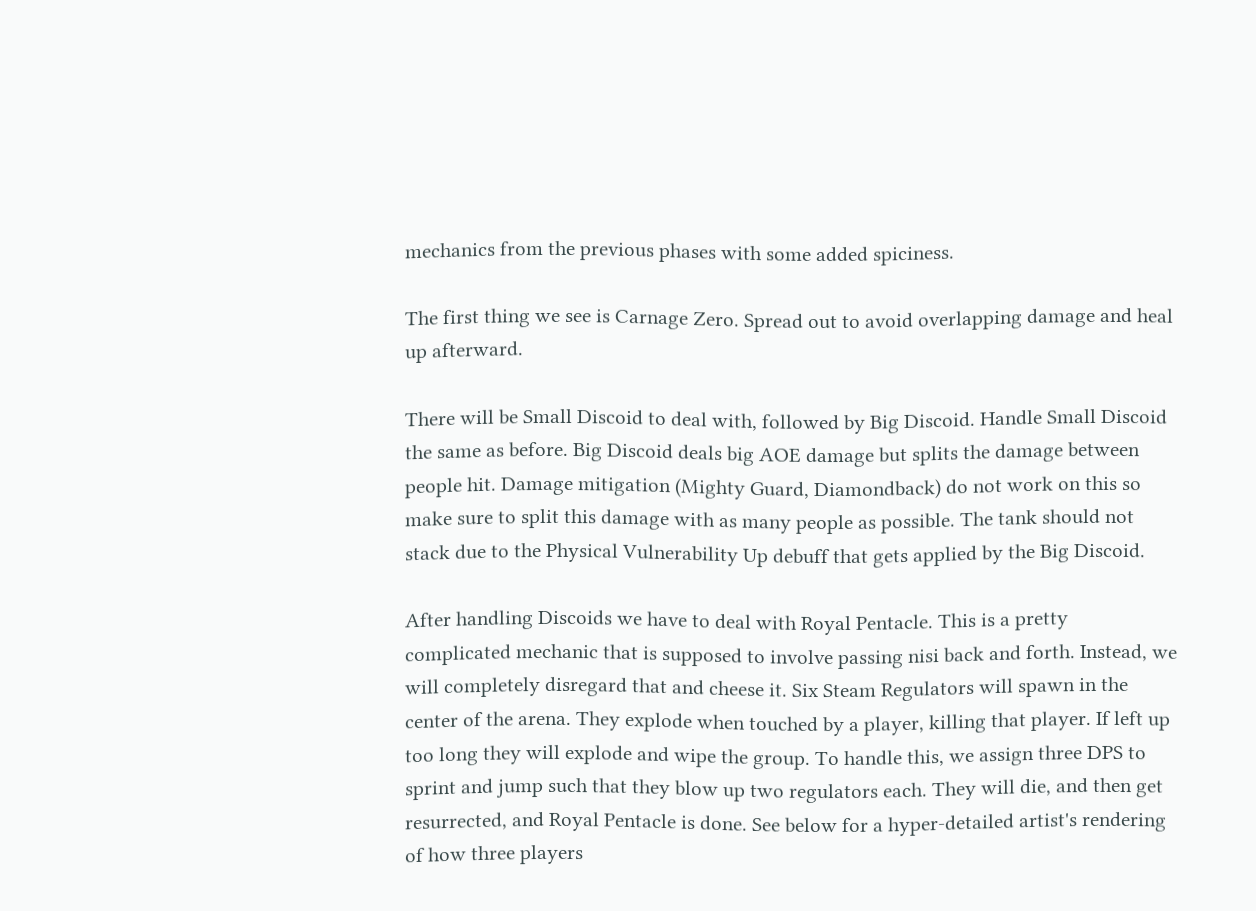mechanics from the previous phases with some added spiciness.

The first thing we see is Carnage Zero. Spread out to avoid overlapping damage and heal up afterward.

There will be Small Discoid to deal with, followed by Big Discoid. Handle Small Discoid the same as before. Big Discoid deals big AOE damage but splits the damage between people hit. Damage mitigation (Mighty Guard, Diamondback) do not work on this so make sure to split this damage with as many people as possible. The tank should not stack due to the Physical Vulnerability Up debuff that gets applied by the Big Discoid.

After handling Discoids we have to deal with Royal Pentacle. This is a pretty complicated mechanic that is supposed to involve passing nisi back and forth. Instead, we will completely disregard that and cheese it. Six Steam Regulators will spawn in the center of the arena. They explode when touched by a player, killing that player. If left up too long they will explode and wipe the group. To handle this, we assign three DPS to sprint and jump such that they blow up two regulators each. They will die, and then get resurrected, and Royal Pentacle is done. See below for a hyper-detailed artist's rendering of how three players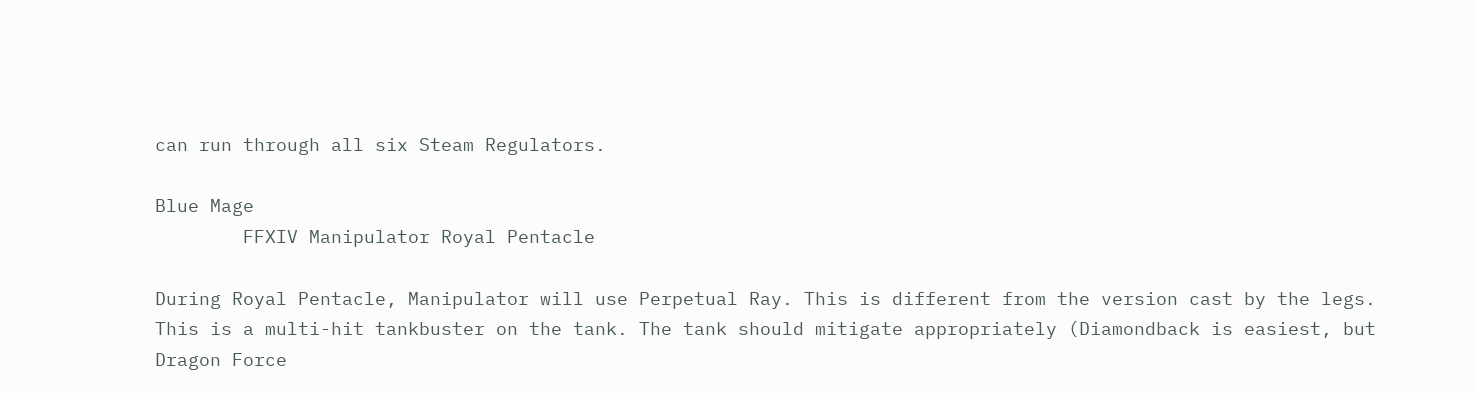can run through all six Steam Regulators.

Blue Mage
        FFXIV Manipulator Royal Pentacle

During Royal Pentacle, Manipulator will use Perpetual Ray. This is different from the version cast by the legs. This is a multi-hit tankbuster on the tank. The tank should mitigate appropriately (Diamondback is easiest, but Dragon Force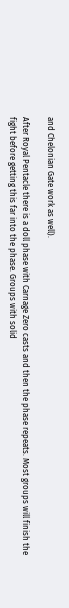and Chelonian Gate work as well).

After Royal Pentacle there is a doll phase with Carnage Zero casts and then the phase repeats. Most groups will finish the fight before getting this far into the phase. Groups with solid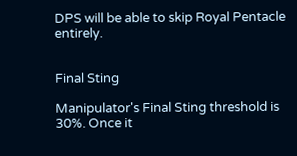DPS will be able to skip Royal Pentacle entirely.


Final Sting

Manipulator's Final Sting threshold is 30%. Once it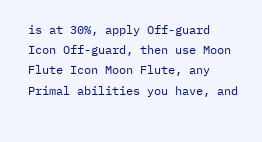is at 30%, apply Off-guard Icon Off-guard, then use Moon Flute Icon Moon Flute, any Primal abilities you have, and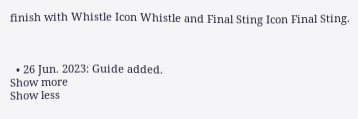finish with Whistle Icon Whistle and Final Sting Icon Final Sting.



  • 26 Jun. 2023: Guide added.
Show more
Show less